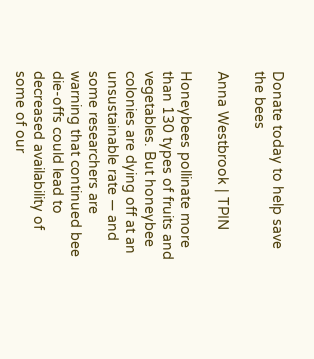Donate today to help save the bees

Anna Westbrook | TPIN

Honeybees pollinate more than 130 types of fruits and vegetables. But honeybee colonies are dying off at an unsustainable rate — and some researchers are warning that continued bee die-offs could lead to decreased availability of some of our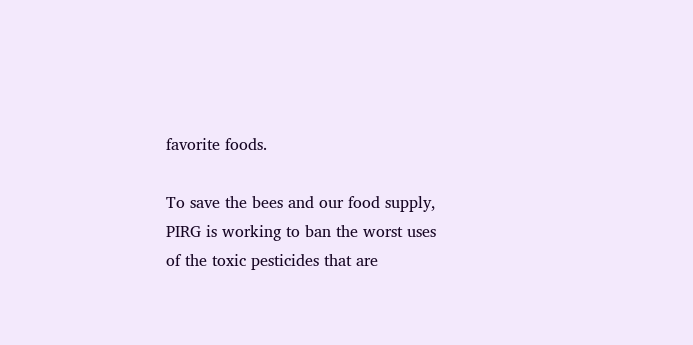favorite foods.

To save the bees and our food supply, PIRG is working to ban the worst uses of the toxic pesticides that are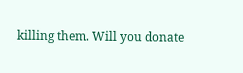killing them. Will you donate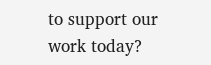to support our work today?